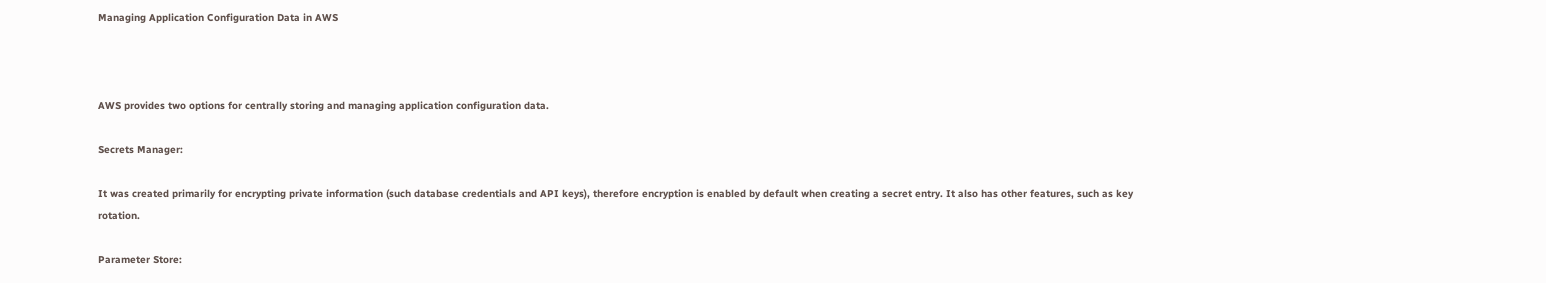Managing Application Configuration Data in AWS



AWS provides two options for centrally storing and managing application configuration data.

Secrets Manager:

It was created primarily for encrypting private information (such database credentials and API keys), therefore encryption is enabled by default when creating a secret entry. It also has other features, such as key rotation.

Parameter Store: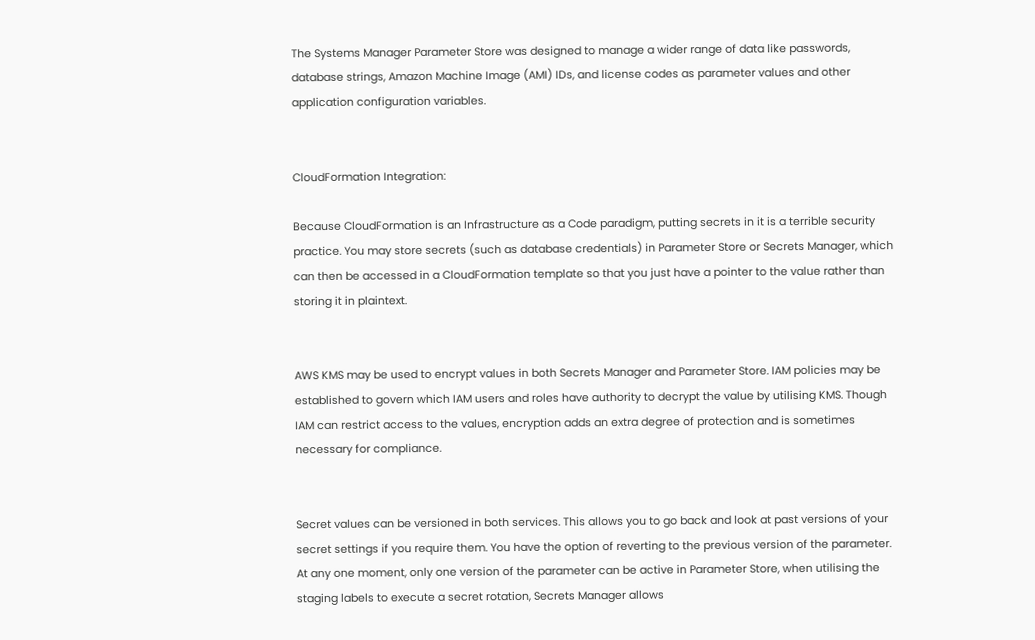The Systems Manager Parameter Store was designed to manage a wider range of data like passwords, database strings, Amazon Machine Image (AMI) IDs, and license codes as parameter values and other application configuration variables.


CloudFormation Integration:

Because CloudFormation is an Infrastructure as a Code paradigm, putting secrets in it is a terrible security practice. You may store secrets (such as database credentials) in Parameter Store or Secrets Manager, which can then be accessed in a CloudFormation template so that you just have a pointer to the value rather than storing it in plaintext.


AWS KMS may be used to encrypt values in both Secrets Manager and Parameter Store. IAM policies may be established to govern which IAM users and roles have authority to decrypt the value by utilising KMS. Though IAM can restrict access to the values, encryption adds an extra degree of protection and is sometimes necessary for compliance.


Secret values can be versioned in both services. This allows you to go back and look at past versions of your secret settings if you require them. You have the option of reverting to the previous version of the parameter. At any one moment, only one version of the parameter can be active in Parameter Store, when utilising the staging labels to execute a secret rotation, Secrets Manager allows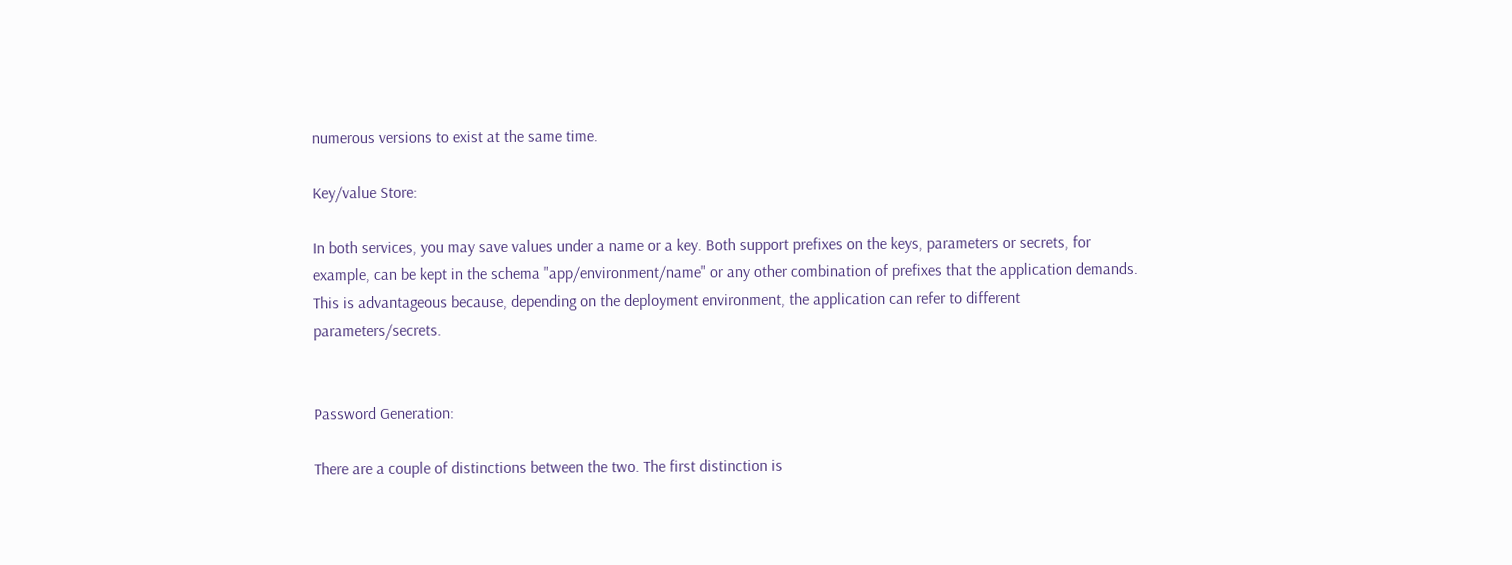numerous versions to exist at the same time.

Key/value Store:

In both services, you may save values under a name or a key. Both support prefixes on the keys, parameters or secrets, for example, can be kept in the schema "app/environment/name" or any other combination of prefixes that the application demands. This is advantageous because, depending on the deployment environment, the application can refer to different parameters/secrets.


Password Generation:

There are a couple of distinctions between the two. The first distinction is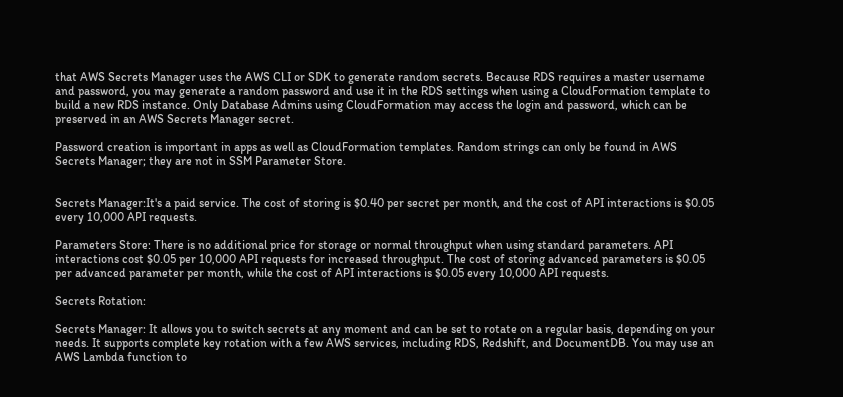that AWS Secrets Manager uses the AWS CLI or SDK to generate random secrets. Because RDS requires a master username and password, you may generate a random password and use it in the RDS settings when using a CloudFormation template to build a new RDS instance. Only Database Admins using CloudFormation may access the login and password, which can be preserved in an AWS Secrets Manager secret.

Password creation is important in apps as well as CloudFormation templates. Random strings can only be found in AWS Secrets Manager; they are not in SSM Parameter Store.


Secrets Manager:It's a paid service. The cost of storing is $0.40 per secret per month, and the cost of API interactions is $0.05 every 10,000 API requests.

Parameters Store: There is no additional price for storage or normal throughput when using standard parameters. API interactions cost $0.05 per 10,000 API requests for increased throughput. The cost of storing advanced parameters is $0.05 per advanced parameter per month, while the cost of API interactions is $0.05 every 10,000 API requests.

Secrets Rotation:

Secrets Manager: It allows you to switch secrets at any moment and can be set to rotate on a regular basis, depending on your needs. It supports complete key rotation with a few AWS services, including RDS, Redshift, and DocumentDB. You may use an AWS Lambda function to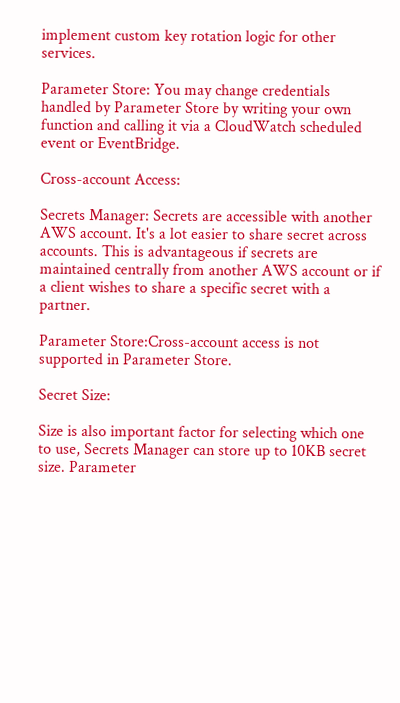implement custom key rotation logic for other services.

Parameter Store: You may change credentials handled by Parameter Store by writing your own function and calling it via a CloudWatch scheduled event or EventBridge.

Cross-account Access:

Secrets Manager: Secrets are accessible with another AWS account. It's a lot easier to share secret across accounts. This is advantageous if secrets are maintained centrally from another AWS account or if a client wishes to share a specific secret with a partner.

Parameter Store:Cross-account access is not supported in Parameter Store.

Secret Size:

Size is also important factor for selecting which one to use, Secrets Manager can store up to 10KB secret size. Parameter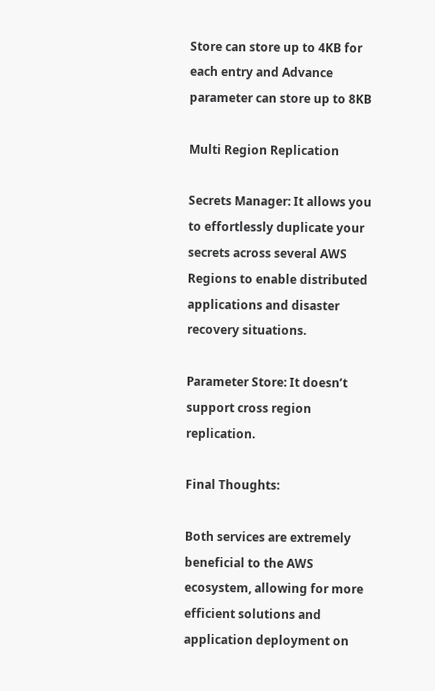Store can store up to 4KB for each entry and Advance parameter can store up to 8KB

Multi Region Replication

Secrets Manager: It allows you to effortlessly duplicate your secrets across several AWS Regions to enable distributed applications and disaster recovery situations.

Parameter Store: It doesn’t support cross region replication.

Final Thoughts:

Both services are extremely beneficial to the AWS ecosystem, allowing for more efficient solutions and application deployment on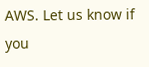AWS. Let us know if you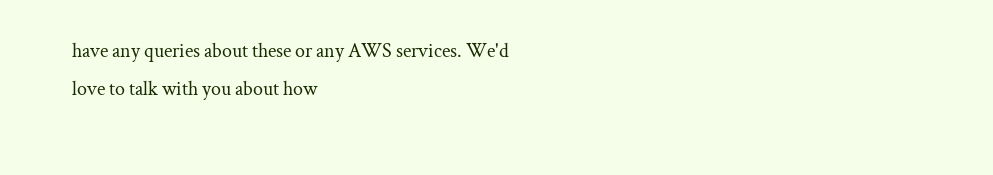have any queries about these or any AWS services. We'd love to talk with you about how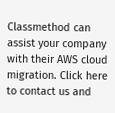Classmethod can assist your company with their AWS cloud migration. Click here to contact us and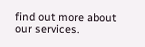find out more about our services.